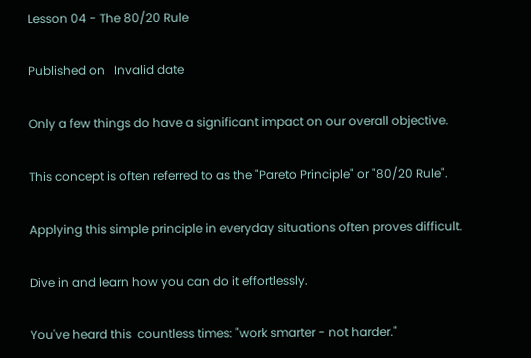Lesson 04 - The 80/20 Rule

Published on   Invalid date

Only a few things do have a significant impact on our overall objective.

This concept is often referred to as the "Pareto Principle" or "80/20 Rule".

Applying this simple principle in everyday situations often proves difficult.

Dive in and learn how you can do it effortlessly.

You've heard this  countless times: "work smarter - not harder."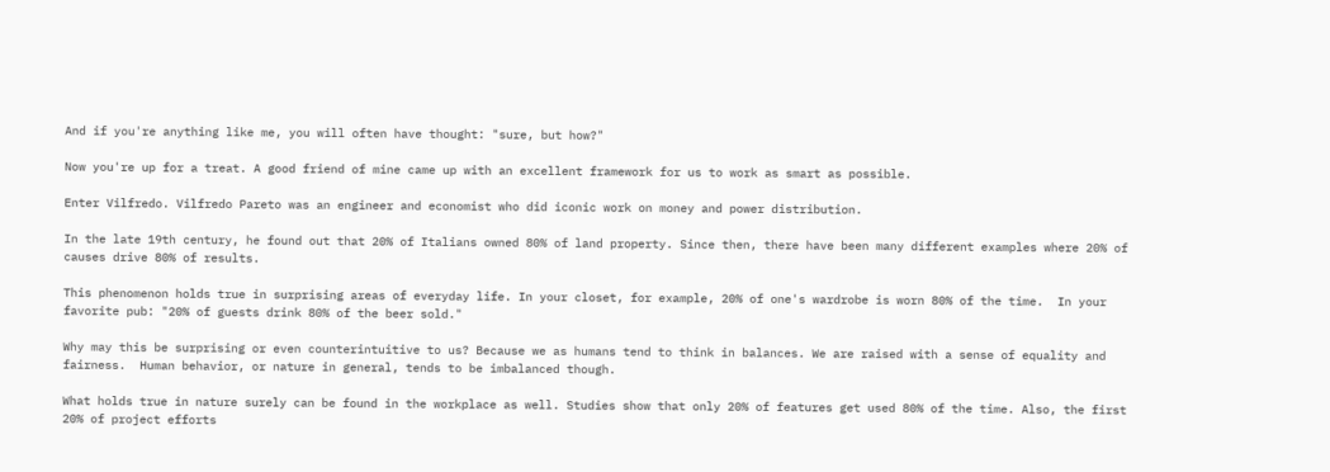And if you're anything like me, you will often have thought: "sure, but how?"

Now you're up for a treat. A good friend of mine came up with an excellent framework for us to work as smart as possible.

Enter Vilfredo. Vilfredo Pareto was an engineer and economist who did iconic work on money and power distribution.

In the late 19th century, he found out that 20% of Italians owned 80% of land property. Since then, there have been many different examples where 20% of causes drive 80% of results.

This phenomenon holds true in surprising areas of everyday life. In your closet, for example, 20% of one's wardrobe is worn 80% of the time.  In your favorite pub: "20% of guests drink 80% of the beer sold."

Why may this be surprising or even counterintuitive to us? Because we as humans tend to think in balances. We are raised with a sense of equality and fairness.  Human behavior, or nature in general, tends to be imbalanced though.

What holds true in nature surely can be found in the workplace as well. Studies show that only 20% of features get used 80% of the time. Also, the first 20% of project efforts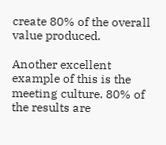create 80% of the overall value produced.

Another excellent example of this is the meeting culture. 80% of the results are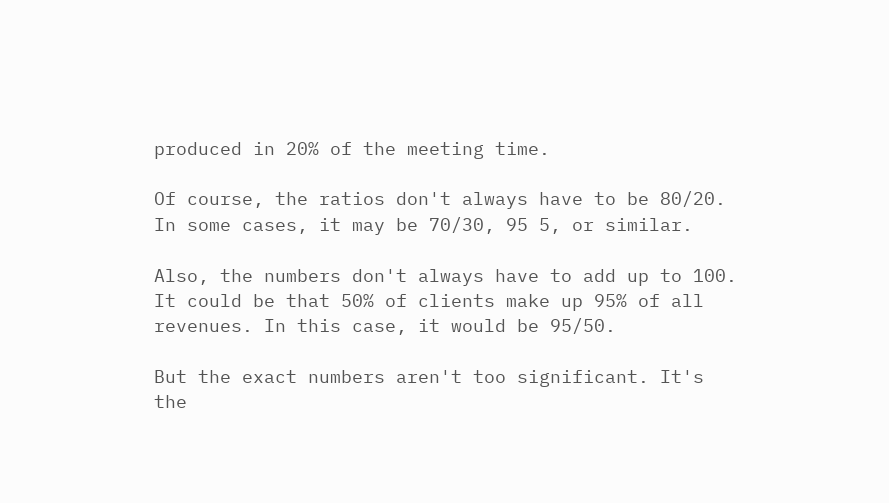produced in 20% of the meeting time.

Of course, the ratios don't always have to be 80/20. In some cases, it may be 70/30, 95 5, or similar.

Also, the numbers don't always have to add up to 100. It could be that 50% of clients make up 95% of all revenues. In this case, it would be 95/50.

But the exact numbers aren't too significant. It's the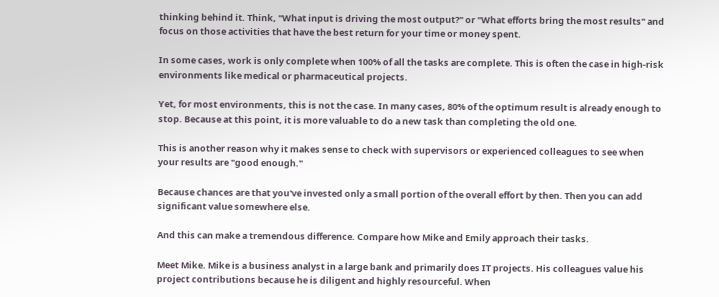thinking behind it. Think, "What input is driving the most output?" or "What efforts bring the most results" and focus on those activities that have the best return for your time or money spent.

In some cases, work is only complete when 100% of all the tasks are complete. This is often the case in high-risk environments like medical or pharmaceutical projects.

Yet, for most environments, this is not the case. In many cases, 80% of the optimum result is already enough to stop. Because at this point, it is more valuable to do a new task than completing the old one.

This is another reason why it makes sense to check with supervisors or experienced colleagues to see when your results are "good enough."

Because chances are that you've invested only a small portion of the overall effort by then. Then you can add significant value somewhere else.

And this can make a tremendous difference. Compare how Mike and Emily approach their tasks.

Meet Mike. Mike is a business analyst in a large bank and primarily does IT projects. His colleagues value his project contributions because he is diligent and highly resourceful. When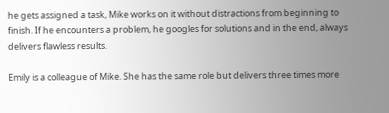he gets assigned a task, Mike works on it without distractions from beginning to finish. If he encounters a problem, he googles for solutions and in the end, always delivers flawless results.

Emily is a colleague of Mike. She has the same role but delivers three times more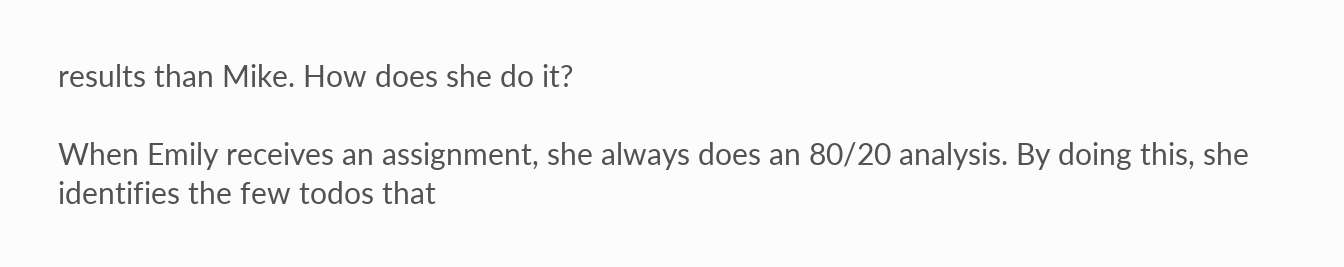results than Mike. How does she do it?

When Emily receives an assignment, she always does an 80/20 analysis. By doing this, she identifies the few todos that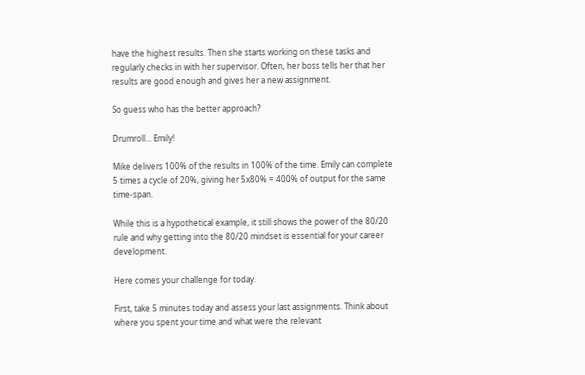have the highest results. Then she starts working on these tasks and regularly checks in with her supervisor. Often, her boss tells her that her results are good enough and gives her a new assignment.

So guess who has the better approach?

Drumroll... Emily!

Mike delivers 100% of the results in 100% of the time. Emily can complete 5 times a cycle of 20%, giving her 5x80% = 400% of output for the same time-span.

While this is a hypothetical example, it still shows the power of the 80/20 rule and why getting into the 80/20 mindset is essential for your career development.

Here comes your challenge for today.

First, take 5 minutes today and assess your last assignments. Think about where you spent your time and what were the relevant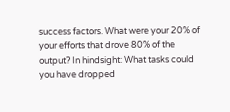success factors. What were your 20% of your efforts that drove 80% of the output? In hindsight: What tasks could you have dropped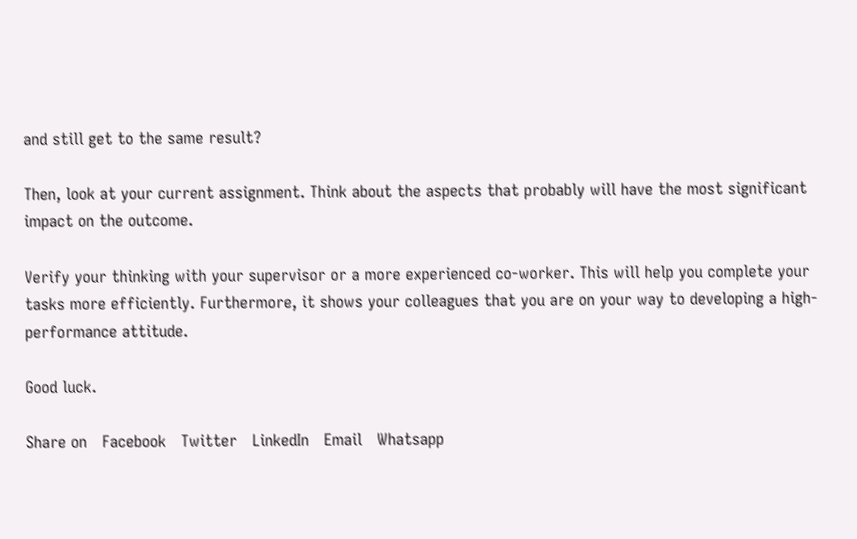and still get to the same result?

Then, look at your current assignment. Think about the aspects that probably will have the most significant impact on the outcome.

Verify your thinking with your supervisor or a more experienced co-worker. This will help you complete your tasks more efficiently. Furthermore, it shows your colleagues that you are on your way to developing a high-performance attitude.

Good luck.

Share on   Facebook   Twitter   LinkedIn   Email   Whatsapp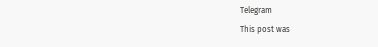Telegram
This post was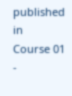published in
Course 01 -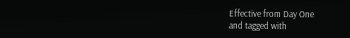Effective from Day One
and tagged with